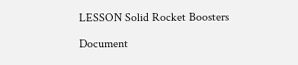LESSON Solid Rocket Boosters

Document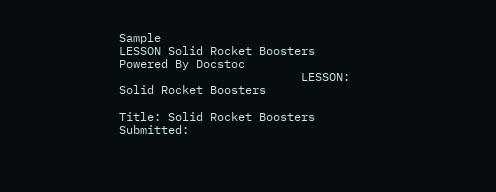Sample
LESSON Solid Rocket Boosters Powered By Docstoc
                          LESSON: Solid Rocket Boosters

Title: Solid Rocket Boosters                                     Submitted: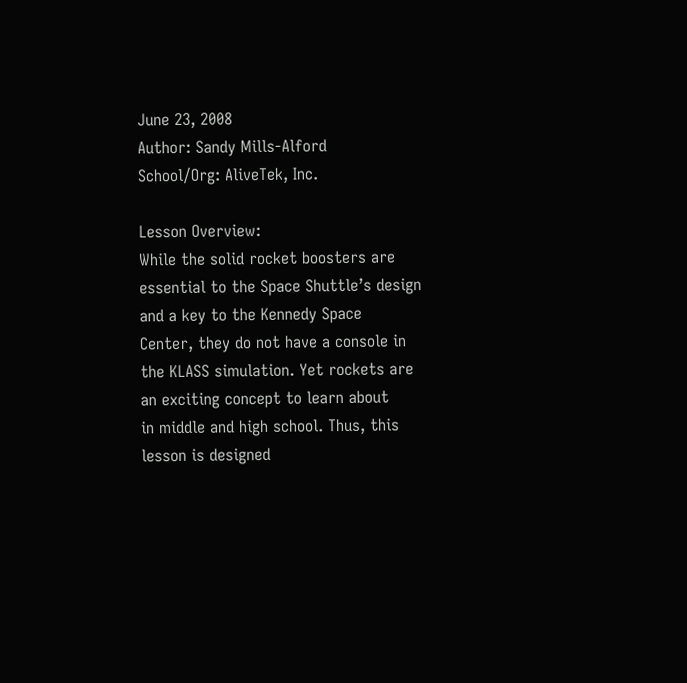June 23, 2008
Author: Sandy Mills-Alford                                       School/Org: AliveTek, Inc.

Lesson Overview:
While the solid rocket boosters are essential to the Space Shuttle’s design and a key to the Kennedy Space
Center, they do not have a console in the KLASS simulation. Yet rockets are an exciting concept to learn about
in middle and high school. Thus, this lesson is designed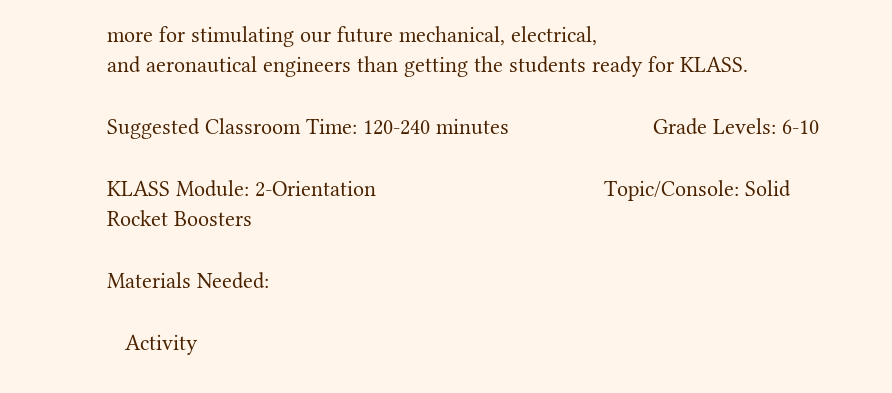more for stimulating our future mechanical, electrical,
and aeronautical engineers than getting the students ready for KLASS.

Suggested Classroom Time: 120-240 minutes                        Grade Levels: 6-10

KLASS Module: 2-Orientation                                      Topic/Console: Solid Rocket Boosters

Materials Needed:

   Activity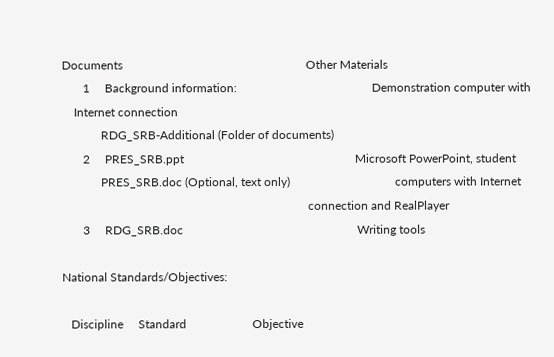Documents                                                             Other Materials
       1     Background information:                                             Demonstration computer with
    Internet connection
             RDG_SRB-Additional (Folder of documents)
       2     PRES_SRB.ppt                                                         Microsoft PowerPoint, student
             PRES_SRB.doc (Optional, text only)                                   computers with Internet
                                                                                  connection and RealPlayer
       3     RDG_SRB.doc                                                          Writing tools

National Standards/Objectives:

   Discipline     Standard                      Objective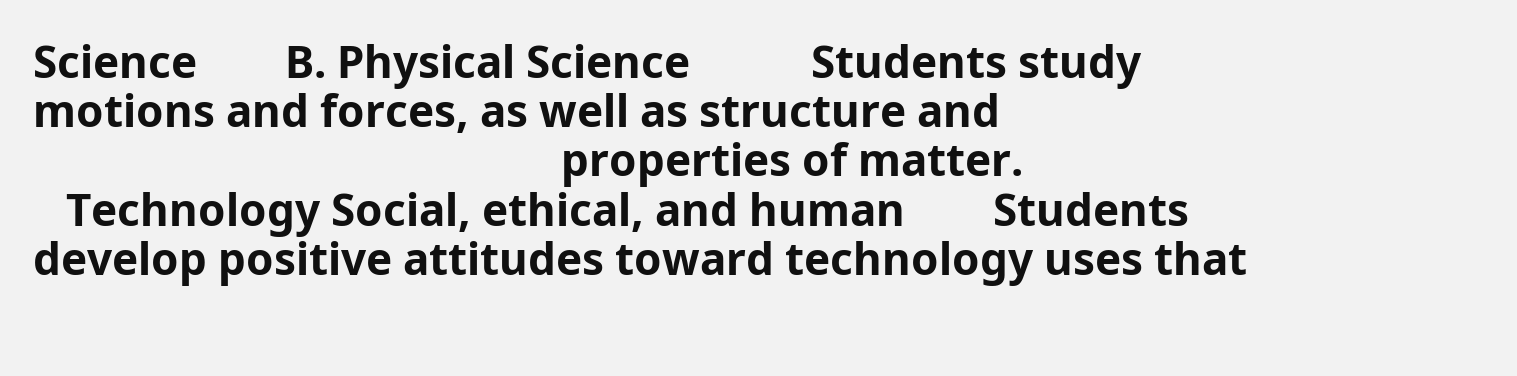Science        B. Physical Science           Students study motions and forces, as well as structure and
                                                properties of matter.
   Technology Social, ethical, and human        Students develop positive attitudes toward technology uses that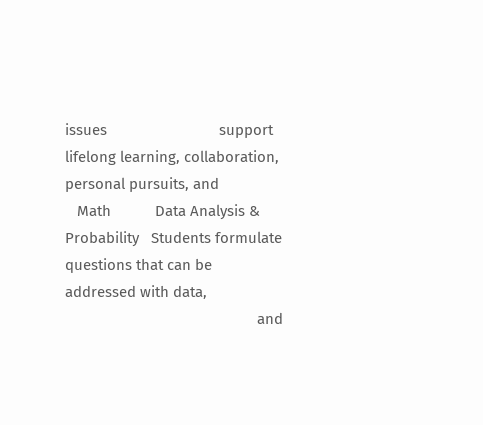issues                            support lifelong learning, collaboration, personal pursuits, and
   Math           Data Analysis & Probability   Students formulate questions that can be addressed with data,
                                                and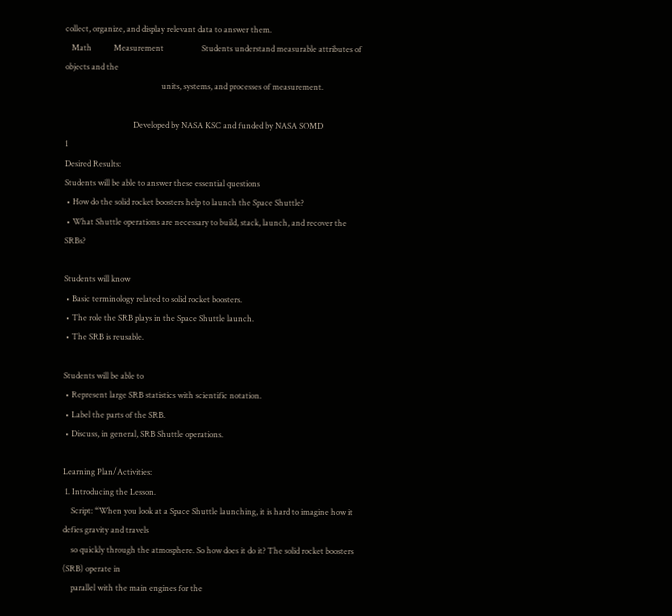collect, organize, and display relevant data to answer them.
   Math           Measurement                   Students understand measurable attributes of objects and the
                                                units, systems, and processes of measurement.

                                  Developed by NASA KSC and funded by NASA SOMD                                1
Desired Results:
Students will be able to answer these essential questions
 • How do the solid rocket boosters help to launch the Space Shuttle?
 • What Shuttle operations are necessary to build, stack, launch, and recover the SRBs?

Students will know
 • Basic terminology related to solid rocket boosters.
 • The role the SRB plays in the Space Shuttle launch.
 • The SRB is reusable.

Students will be able to
 • Represent large SRB statistics with scientific notation.
 • Label the parts of the SRB.
 • Discuss, in general, SRB Shuttle operations.

Learning Plan/Activities:
 1. Introducing the Lesson.
    Script: “When you look at a Space Shuttle launching, it is hard to imagine how it defies gravity and travels
    so quickly through the atmosphere. So how does it do it? The solid rocket boosters (SRB) operate in
    parallel with the main engines for the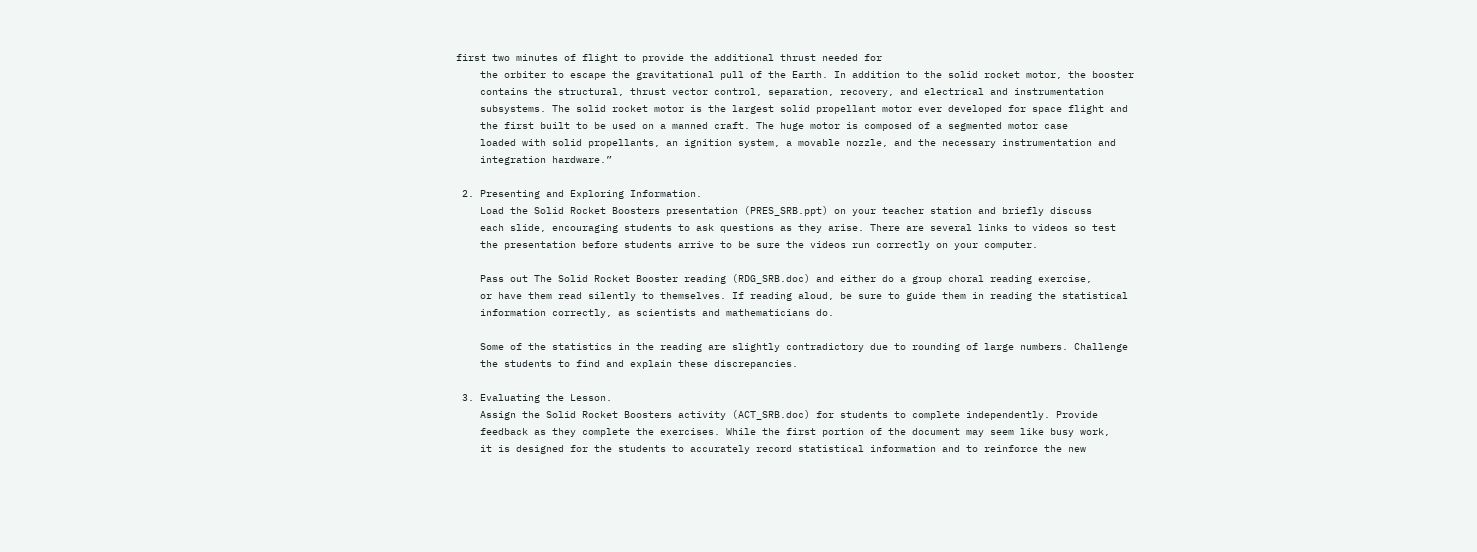first two minutes of flight to provide the additional thrust needed for
    the orbiter to escape the gravitational pull of the Earth. In addition to the solid rocket motor, the booster
    contains the structural, thrust vector control, separation, recovery, and electrical and instrumentation
    subsystems. The solid rocket motor is the largest solid propellant motor ever developed for space flight and
    the first built to be used on a manned craft. The huge motor is composed of a segmented motor case
    loaded with solid propellants, an ignition system, a movable nozzle, and the necessary instrumentation and
    integration hardware.”

 2. Presenting and Exploring Information.
    Load the Solid Rocket Boosters presentation (PRES_SRB.ppt) on your teacher station and briefly discuss
    each slide, encouraging students to ask questions as they arise. There are several links to videos so test
    the presentation before students arrive to be sure the videos run correctly on your computer.

    Pass out The Solid Rocket Booster reading (RDG_SRB.doc) and either do a group choral reading exercise,
    or have them read silently to themselves. If reading aloud, be sure to guide them in reading the statistical
    information correctly, as scientists and mathematicians do.

    Some of the statistics in the reading are slightly contradictory due to rounding of large numbers. Challenge
    the students to find and explain these discrepancies.

 3. Evaluating the Lesson.
    Assign the Solid Rocket Boosters activity (ACT_SRB.doc) for students to complete independently. Provide
    feedback as they complete the exercises. While the first portion of the document may seem like busy work,
    it is designed for the students to accurately record statistical information and to reinforce the new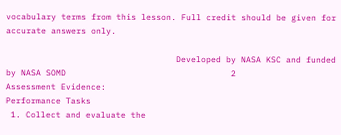vocabulary terms from this lesson. Full credit should be given for accurate answers only.

                                  Developed by NASA KSC and funded by NASA SOMD                                 2
Assessment Evidence:
Performance Tasks
 1. Collect and evaluate the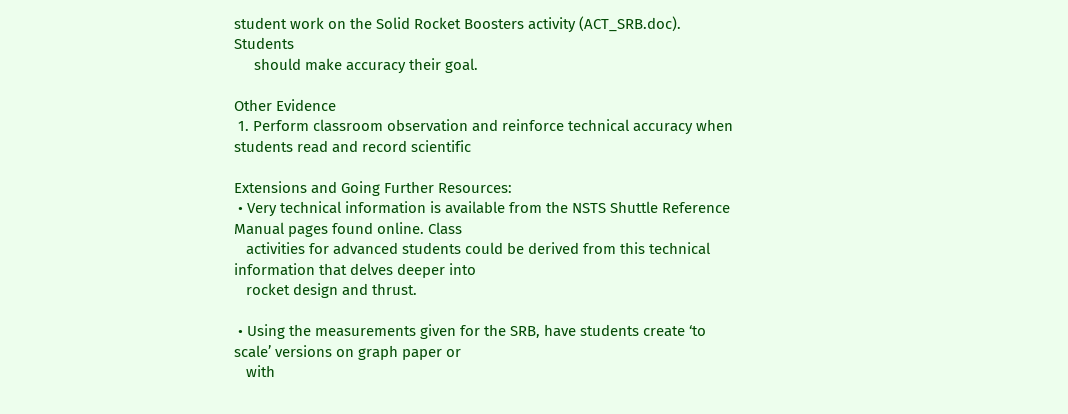student work on the Solid Rocket Boosters activity (ACT_SRB.doc). Students
     should make accuracy their goal.

Other Evidence
 1. Perform classroom observation and reinforce technical accuracy when students read and record scientific

Extensions and Going Further Resources:
 • Very technical information is available from the NSTS Shuttle Reference Manual pages found online. Class
   activities for advanced students could be derived from this technical information that delves deeper into
   rocket design and thrust.

 • Using the measurements given for the SRB, have students create ‘to scale’ versions on graph paper or
   with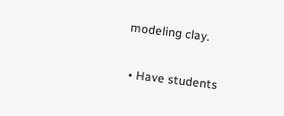modeling clay.

 • Have students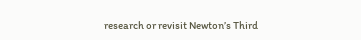research or revisit Newton’s Third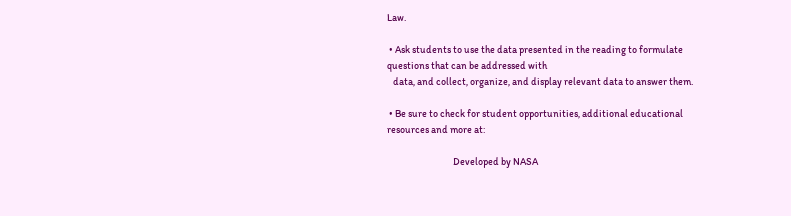Law.

 • Ask students to use the data presented in the reading to formulate questions that can be addressed with
   data, and collect, organize, and display relevant data to answer them.

 • Be sure to check for student opportunities, additional educational resources and more at:

                                 Developed by NASA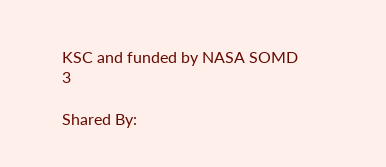KSC and funded by NASA SOMD                               3

Shared By: